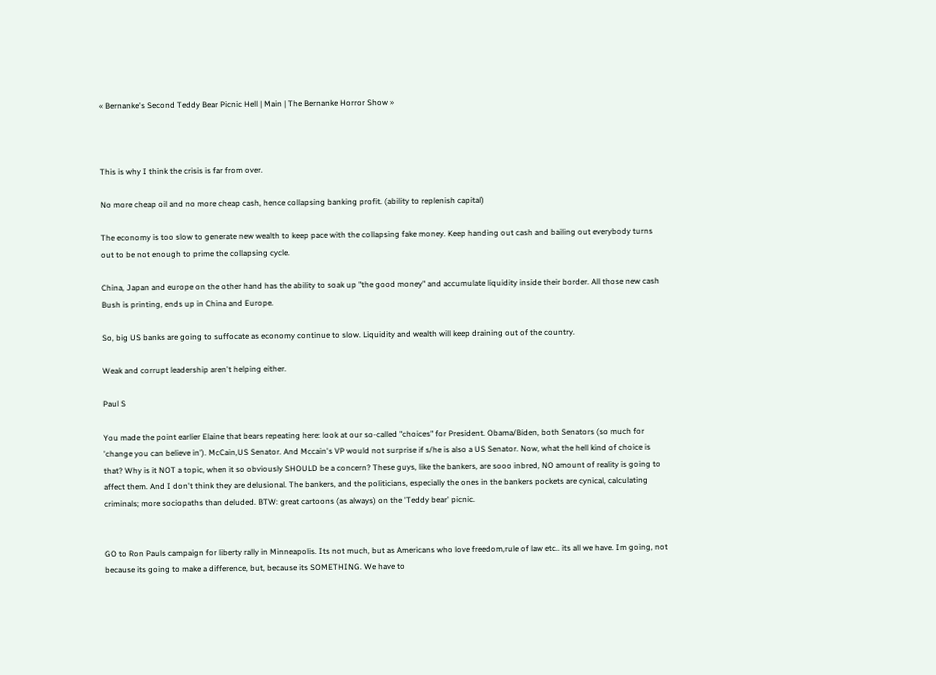« Bernanke's Second Teddy Bear Picnic Hell | Main | The Bernanke Horror Show »



This is why I think the crisis is far from over.

No more cheap oil and no more cheap cash, hence collapsing banking profit. (ability to replenish capital)

The economy is too slow to generate new wealth to keep pace with the collapsing fake money. Keep handing out cash and bailing out everybody turns out to be not enough to prime the collapsing cycle.

China, Japan and europe on the other hand has the ability to soak up "the good money" and accumulate liquidity inside their border. All those new cash Bush is printing, ends up in China and Europe.

So, big US banks are going to suffocate as economy continue to slow. Liquidity and wealth will keep draining out of the country.

Weak and corrupt leadership aren't helping either.

Paul S

You made the point earlier Elaine that bears repeating here: look at our so-called "choices" for President. Obama/Biden, both Senators (so much for 'change you can believe in'). McCain,US Senator. And Mccain's VP would not surprise if s/he is also a US Senator. Now, what the hell kind of choice is that? Why is it NOT a topic, when it so obviously SHOULD be a concern? These guys, like the bankers, are sooo inbred, NO amount of reality is going to affect them. And I don't think they are delusional. The bankers, and the politicians, especially the ones in the bankers pockets are cynical, calculating criminals; more sociopaths than deluded. BTW: great cartoons (as always) on the 'Teddy bear' picnic.


GO to Ron Pauls campaign for liberty rally in Minneapolis. Its not much, but as Americans who love freedom,rule of law etc.. its all we have. Im going, not because its going to make a difference, but, because its SOMETHING. We have to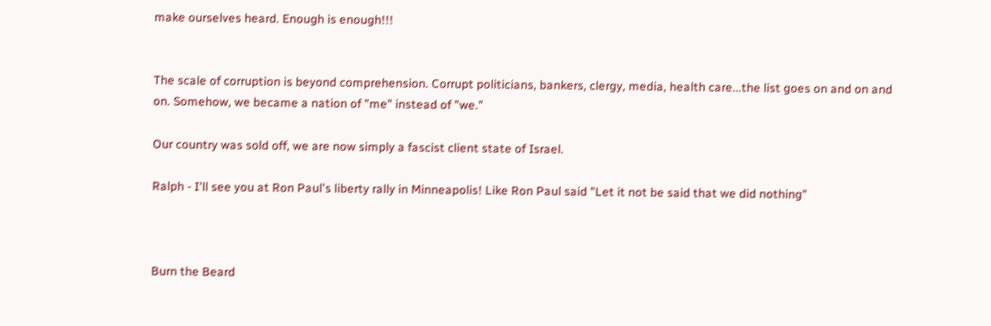make ourselves heard. Enough is enough!!!


The scale of corruption is beyond comprehension. Corrupt politicians, bankers, clergy, media, health care...the list goes on and on and on. Somehow, we became a nation of "me" instead of "we."

Our country was sold off, we are now simply a fascist client state of Israel.

Ralph - I'll see you at Ron Paul's liberty rally in Minneapolis! Like Ron Paul said "Let it not be said that we did nothing"



Burn the Beard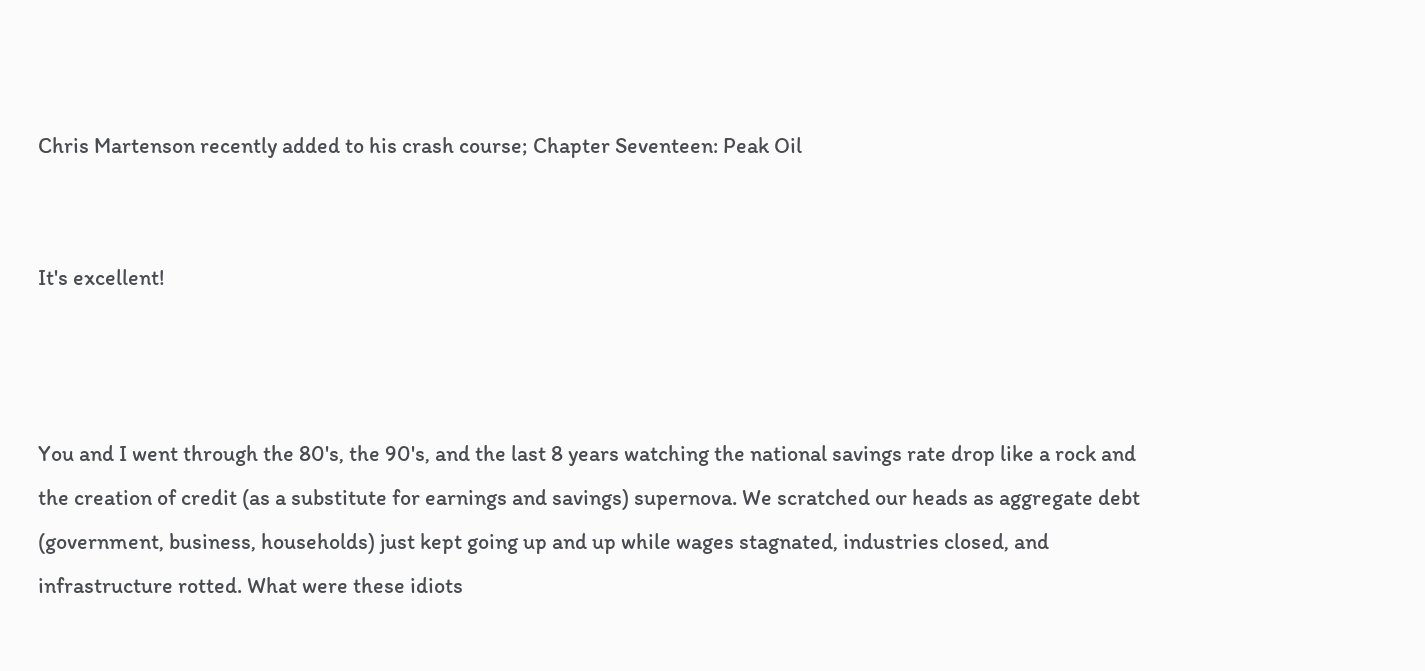Chris Martenson recently added to his crash course; Chapter Seventeen: Peak Oil


It's excellent!



You and I went through the 80's, the 90's, and the last 8 years watching the national savings rate drop like a rock and the creation of credit (as a substitute for earnings and savings) supernova. We scratched our heads as aggregate debt (government, business, households) just kept going up and up while wages stagnated, industries closed, and infrastructure rotted. What were these idiots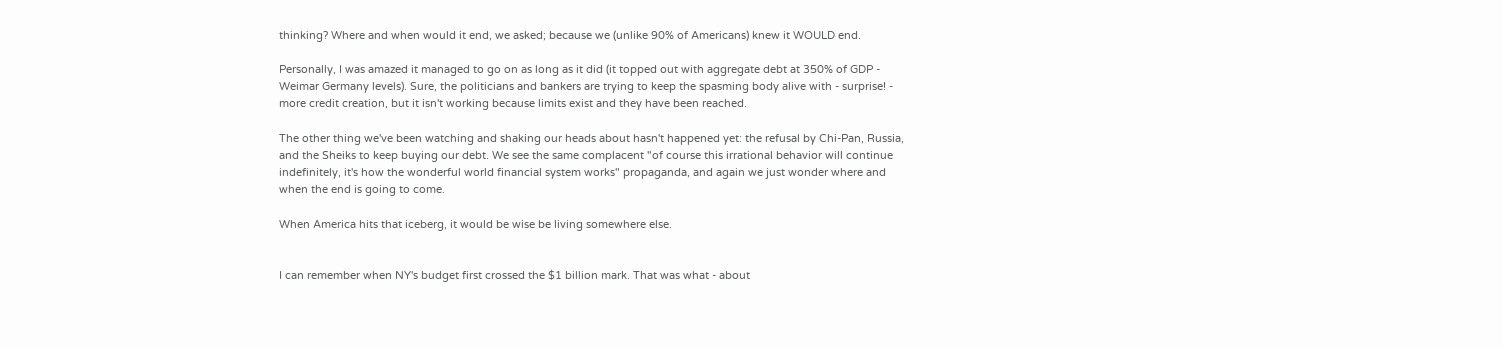thinking? Where and when would it end, we asked; because we (unlike 90% of Americans) knew it WOULD end.

Personally, I was amazed it managed to go on as long as it did (it topped out with aggregate debt at 350% of GDP - Weimar Germany levels). Sure, the politicians and bankers are trying to keep the spasming body alive with - surprise! - more credit creation, but it isn't working because limits exist and they have been reached.

The other thing we've been watching and shaking our heads about hasn't happened yet: the refusal by Chi-Pan, Russia, and the Sheiks to keep buying our debt. We see the same complacent "of course this irrational behavior will continue indefinitely, it's how the wonderful world financial system works" propaganda, and again we just wonder where and when the end is going to come.

When America hits that iceberg, it would be wise be living somewhere else.


I can remember when NY's budget first crossed the $1 billion mark. That was what - about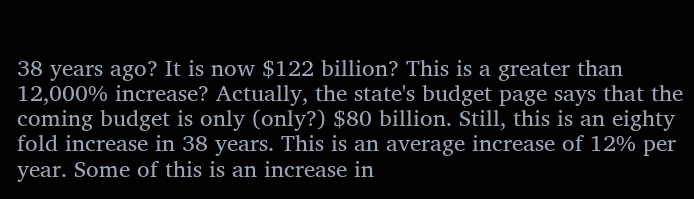38 years ago? It is now $122 billion? This is a greater than 12,000% increase? Actually, the state's budget page says that the coming budget is only (only?) $80 billion. Still, this is an eighty fold increase in 38 years. This is an average increase of 12% per year. Some of this is an increase in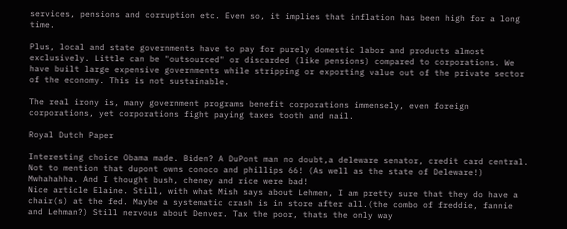services, pensions and corruption etc. Even so, it implies that inflation has been high for a long time.

Plus, local and state governments have to pay for purely domestic labor and products almost exclusively. Little can be "outsourced" or discarded (like pensions) compared to corporations. We have built large expensive governments while stripping or exporting value out of the private sector of the economy. This is not sustainable.

The real irony is, many government programs benefit corporations immensely, even foreign corporations, yet corporations fight paying taxes tooth and nail.

Royal Dutch Paper

Interesting choice Obama made. Biden? A DuPont man no doubt,a deleware senator, credit card central. Not to mention that dupont owns conoco and phillips 66! (As well as the state of Deleware!) Mwhahahha. And I thought bush, cheney and rice were bad!
Nice article Elaine. Still, with what Mish says about Lehmen, I am pretty sure that they do have a chair(s) at the fed. Maybe a systematic crash is in store after all.(the combo of freddie, fannie and Lehman?) Still nervous about Denver. Tax the poor, thats the only way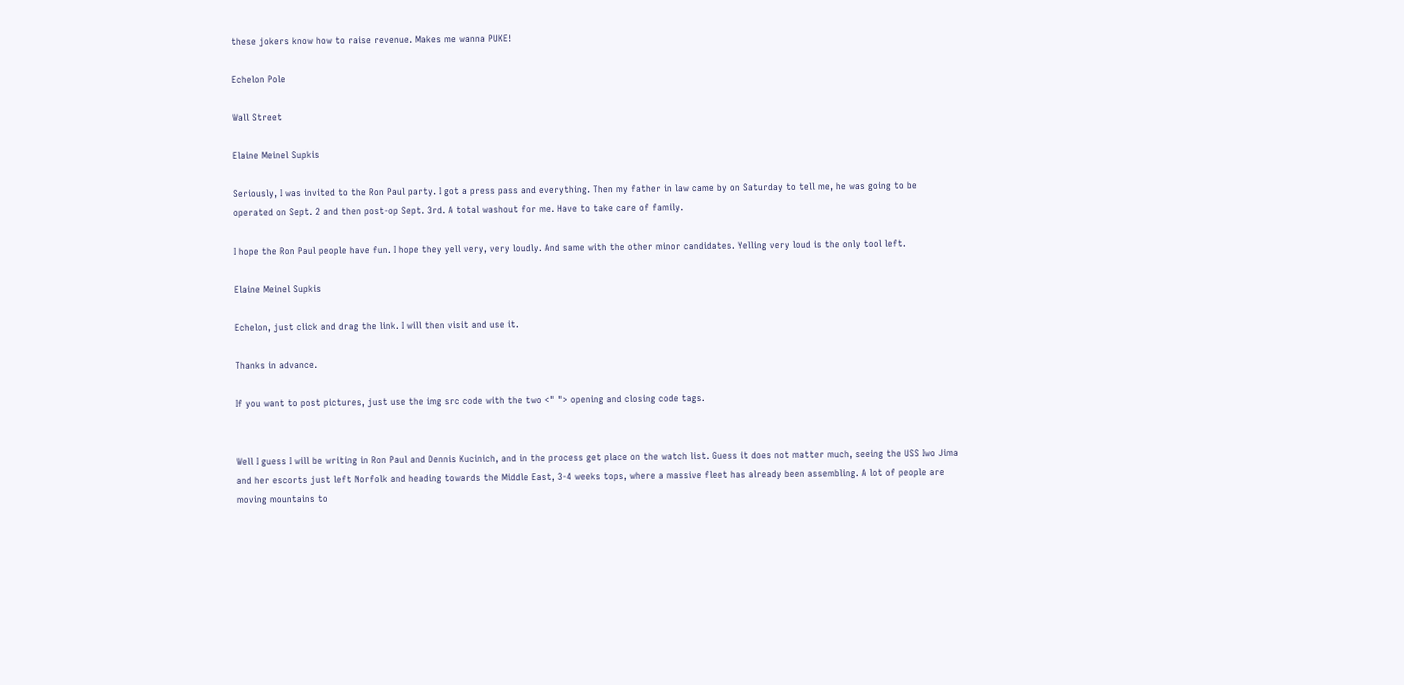these jokers know how to raise revenue. Makes me wanna PUKE!

Echelon Pole

Wall Street

Elaine Meinel Supkis

Seriously, I was invited to the Ron Paul party. I got a press pass and everything. Then my father in law came by on Saturday to tell me, he was going to be operated on Sept. 2 and then post-op Sept. 3rd. A total washout for me. Have to take care of family.

I hope the Ron Paul people have fun. I hope they yell very, very loudly. And same with the other minor candidates. Yelling very loud is the only tool left.

Elaine Meinel Supkis

Echelon, just click and drag the link. I will then visit and use it.

Thanks in advance.

If you want to post pictures, just use the img src code with the two <" "> opening and closing code tags.


Well I guess I will be writing in Ron Paul and Dennis Kucinich, and in the process get place on the watch list. Guess it does not matter much, seeing the USS Iwo Jima and her escorts just left Norfolk and heading towards the Middle East, 3-4 weeks tops, where a massive fleet has already been assembling. A lot of people are moving mountains to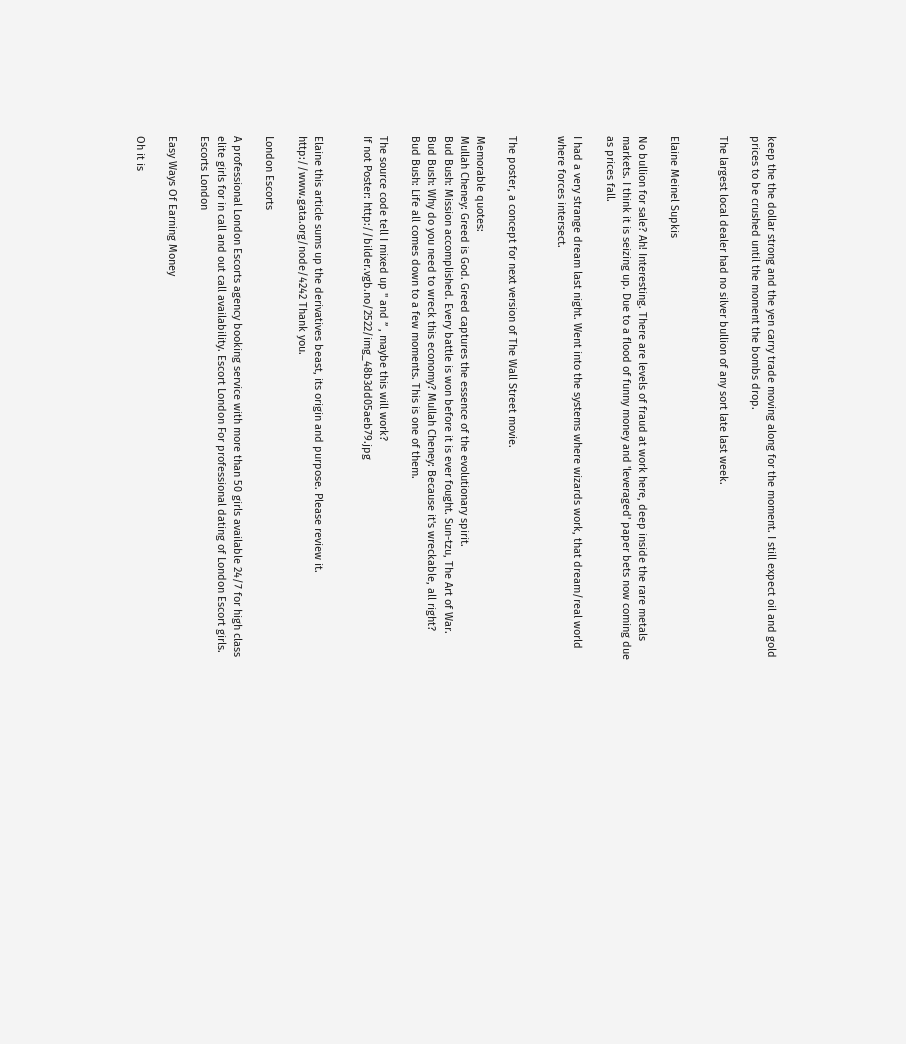keep the the dollar strong and the yen carry trade moving along for the moment. I still expect oil and gold prices to be crushed until the moment the bombs drop.

The largest local dealer had no silver bullion of any sort late last week.


Elaine Meinel Supkis

No bullion for sale? Ah! Interesting. There are levels of fraud at work here, deep inside the rare metals markets. I think it is seizing up. Due to a flood of funny money and 'leveraged' paper bets now coming due as prices fall.

I had a very strange dream last night. Went into the systems where wizards work, that dream/real world where forces intersect.


The poster, a concept for next version of The Wall Street movie.

Memorable quotes:
Mullah Cheney: Greed is God. Greed captures the essence of the evolutionary spirit.
Bud Bush: Mission accomplished. Every battle is won before it is ever fought. Sun-tzu, The Art of War.
Bud Bush: Why do you need to wreck this economy? Mullah Cheney: Because it's wreckable, all right?
Bud Bush: Life all comes down to a few moments. This is one of them.

The source code tell I mixed up " and ” , maybe this will work?
If not Poster: http://bilder.vgb.no/2522/img_48b3dd05aeb79.jpg


Elaine this article sums up the derivatives beast, its origin and purpose. Please review it. http://www.gata.org/node/4242 Thank you.

London Escorts

A professional London Escorts agency booking service with more than 50 girls available 24/7 for high class elite girls for in call and out call availability. Escort London For professional dating of London Escort girls. Escorts London

Easy Ways Of Earning Money

Oh it is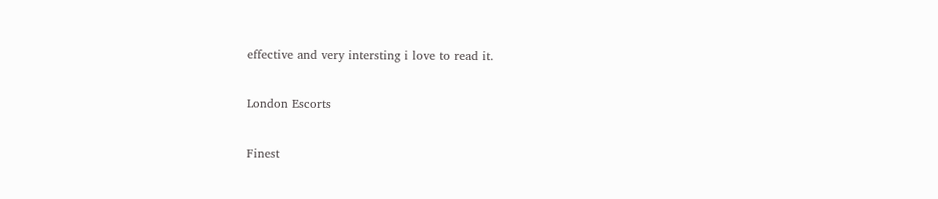effective and very intersting i love to read it.

London Escorts

Finest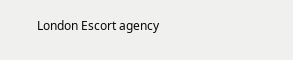London Escort agency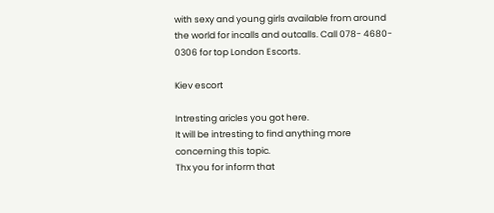with sexy and young girls available from around the world for incalls and outcalls. Call 078- 4680- 0306 for top London Escorts.

Kiev escort

Intresting aricles you got here.
It will be intresting to find anything more concerning this topic.
Thx you for inform that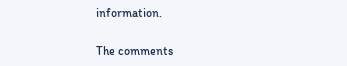information.

The comments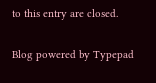to this entry are closed.

Blog powered by Typepad